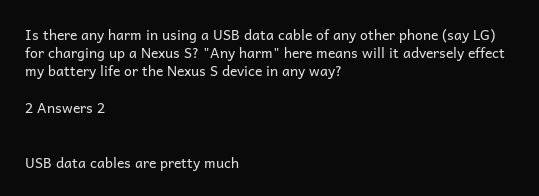Is there any harm in using a USB data cable of any other phone (say LG) for charging up a Nexus S? "Any harm" here means will it adversely effect my battery life or the Nexus S device in any way?

2 Answers 2


USB data cables are pretty much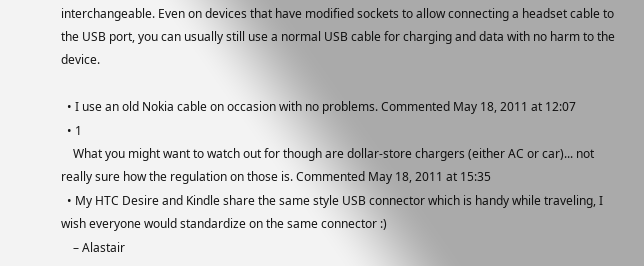interchangeable. Even on devices that have modified sockets to allow connecting a headset cable to the USB port, you can usually still use a normal USB cable for charging and data with no harm to the device.

  • I use an old Nokia cable on occasion with no problems. Commented May 18, 2011 at 12:07
  • 1
    What you might want to watch out for though are dollar-store chargers (either AC or car)... not really sure how the regulation on those is. Commented May 18, 2011 at 15:35
  • My HTC Desire and Kindle share the same style USB connector which is handy while traveling, I wish everyone would standardize on the same connector :)
    – Alastair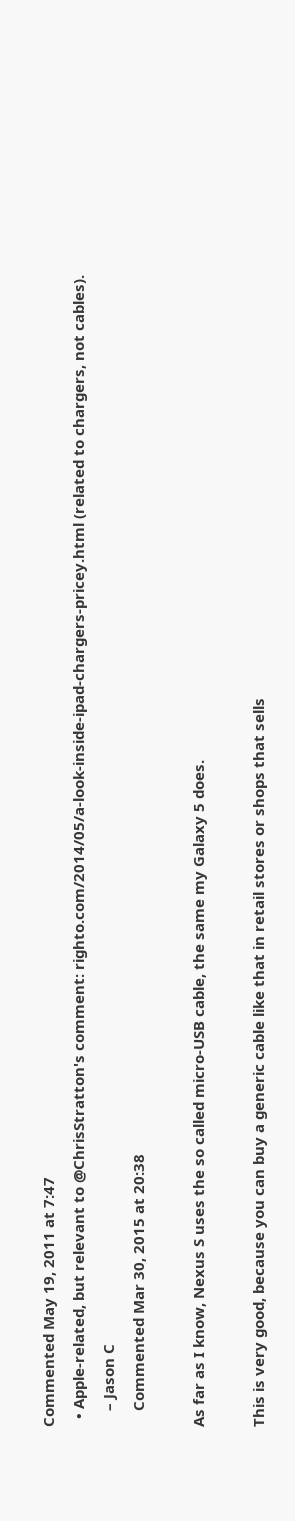Commented May 19, 2011 at 7:47
  • Apple-related, but relevant to @ChrisStratton's comment: righto.com/2014/05/a-look-inside-ipad-chargers-pricey.html (related to chargers, not cables).
    – Jason C
    Commented Mar 30, 2015 at 20:38

As far as I know, Nexus S uses the so called micro-USB cable, the same my Galaxy 5 does.

This is very good, because you can buy a generic cable like that in retail stores or shops that sells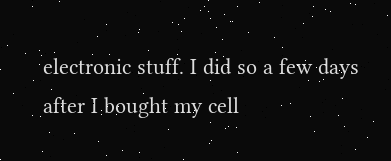electronic stuff. I did so a few days after I bought my cell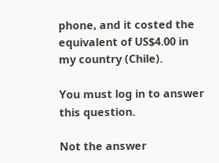phone, and it costed the equivalent of US$4.00 in my country (Chile).

You must log in to answer this question.

Not the answer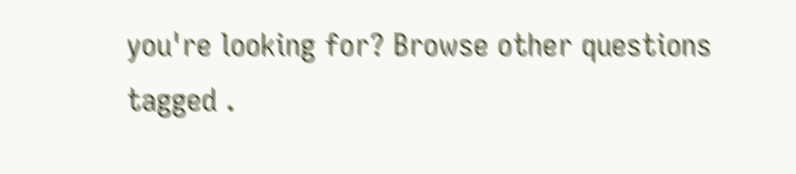you're looking for? Browse other questions tagged .